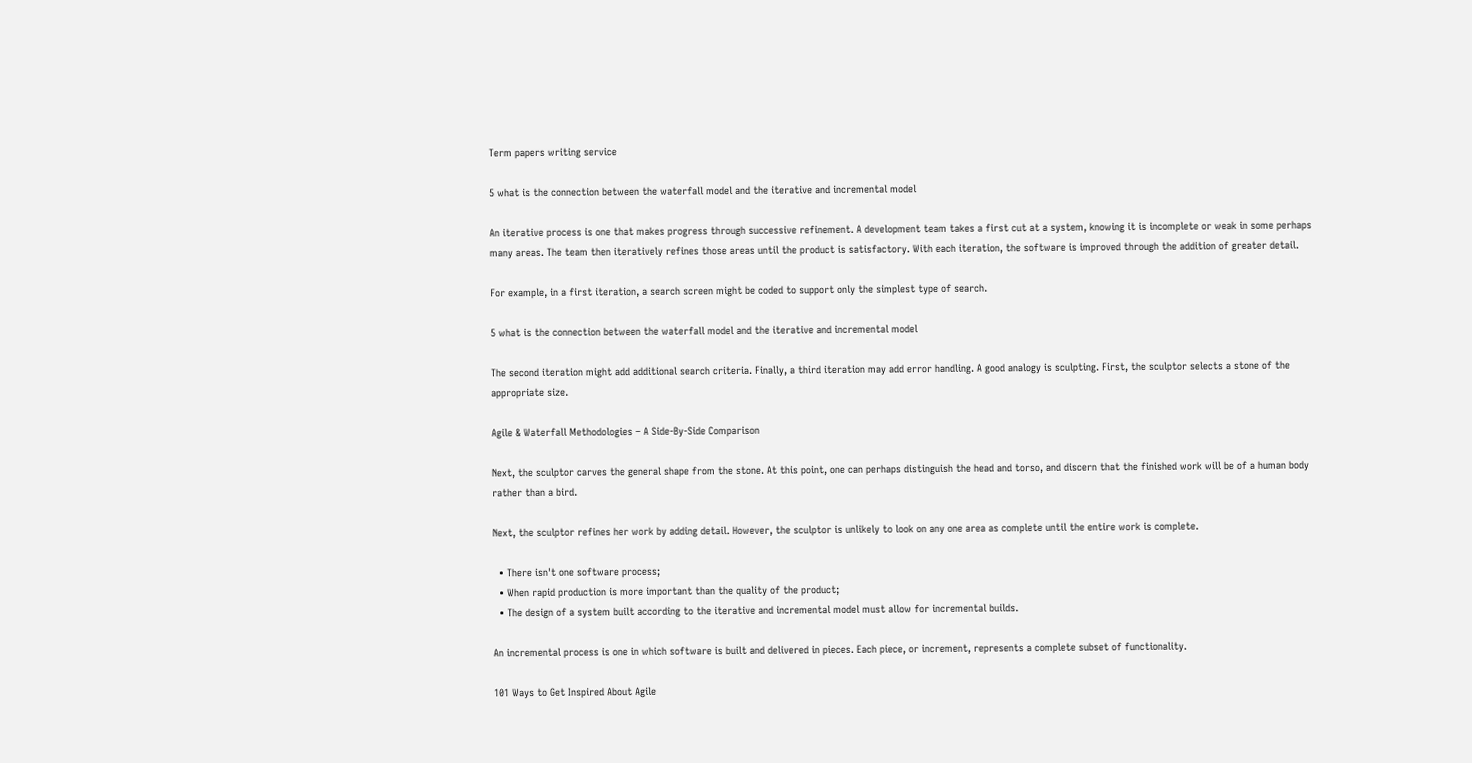Term papers writing service

5 what is the connection between the waterfall model and the iterative and incremental model

An iterative process is one that makes progress through successive refinement. A development team takes a first cut at a system, knowing it is incomplete or weak in some perhaps many areas. The team then iteratively refines those areas until the product is satisfactory. With each iteration, the software is improved through the addition of greater detail.

For example, in a first iteration, a search screen might be coded to support only the simplest type of search.

5 what is the connection between the waterfall model and the iterative and incremental model

The second iteration might add additional search criteria. Finally, a third iteration may add error handling. A good analogy is sculpting. First, the sculptor selects a stone of the appropriate size.

Agile & Waterfall Methodologies – A Side-By-Side Comparison

Next, the sculptor carves the general shape from the stone. At this point, one can perhaps distinguish the head and torso, and discern that the finished work will be of a human body rather than a bird.

Next, the sculptor refines her work by adding detail. However, the sculptor is unlikely to look on any one area as complete until the entire work is complete.

  • There isn't one software process;
  • When rapid production is more important than the quality of the product;
  • The design of a system built according to the iterative and incremental model must allow for incremental builds.

An incremental process is one in which software is built and delivered in pieces. Each piece, or increment, represents a complete subset of functionality.

101 Ways to Get Inspired About Agile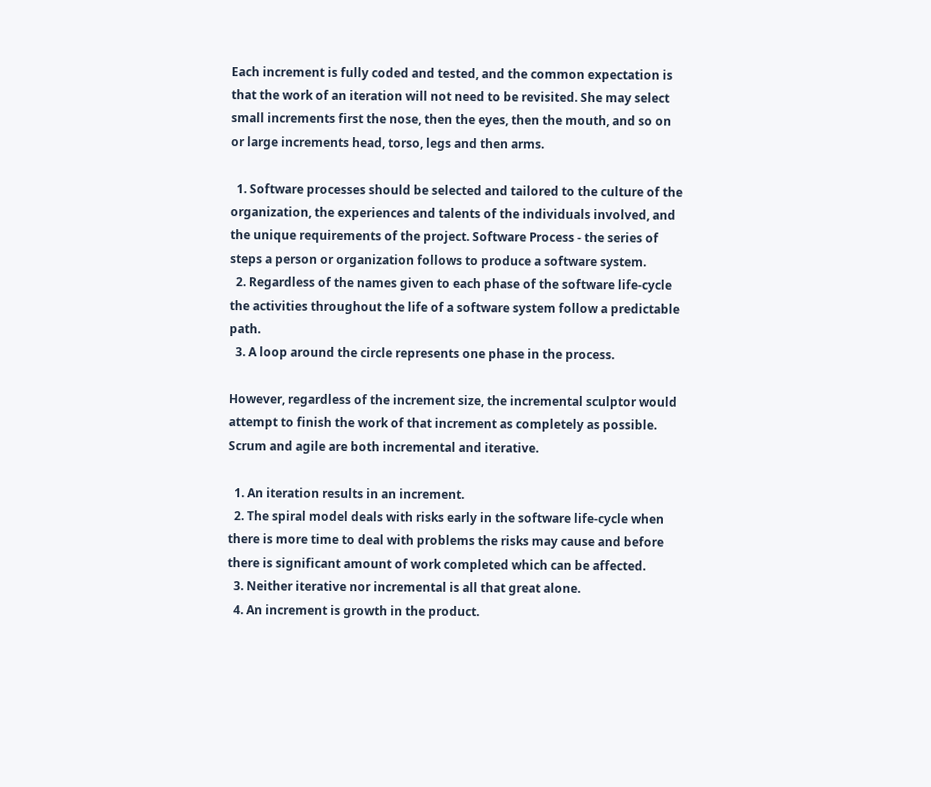Each increment is fully coded and tested, and the common expectation is that the work of an iteration will not need to be revisited. She may select small increments first the nose, then the eyes, then the mouth, and so on or large increments head, torso, legs and then arms.

  1. Software processes should be selected and tailored to the culture of the organization, the experiences and talents of the individuals involved, and the unique requirements of the project. Software Process - the series of steps a person or organization follows to produce a software system.
  2. Regardless of the names given to each phase of the software life-cycle the activities throughout the life of a software system follow a predictable path.
  3. A loop around the circle represents one phase in the process.

However, regardless of the increment size, the incremental sculptor would attempt to finish the work of that increment as completely as possible. Scrum and agile are both incremental and iterative.

  1. An iteration results in an increment.
  2. The spiral model deals with risks early in the software life-cycle when there is more time to deal with problems the risks may cause and before there is significant amount of work completed which can be affected.
  3. Neither iterative nor incremental is all that great alone.
  4. An increment is growth in the product.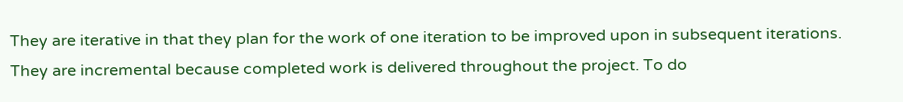They are iterative in that they plan for the work of one iteration to be improved upon in subsequent iterations. They are incremental because completed work is delivered throughout the project. To do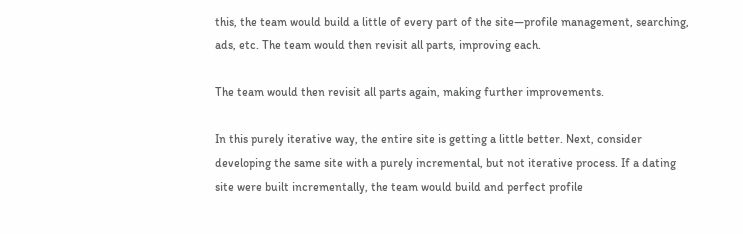this, the team would build a little of every part of the site—profile management, searching, ads, etc. The team would then revisit all parts, improving each.

The team would then revisit all parts again, making further improvements.

In this purely iterative way, the entire site is getting a little better. Next, consider developing the same site with a purely incremental, but not iterative process. If a dating site were built incrementally, the team would build and perfect profile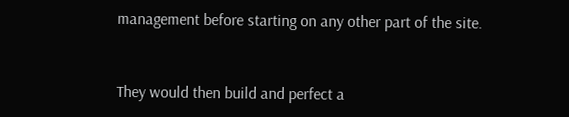management before starting on any other part of the site.


They would then build and perfect a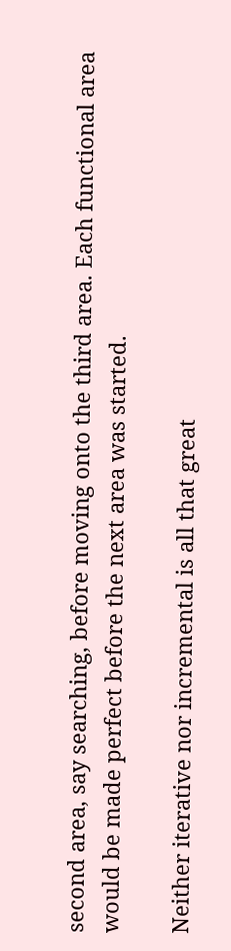second area, say searching, before moving onto the third area. Each functional area would be made perfect before the next area was started.

Neither iterative nor incremental is all that great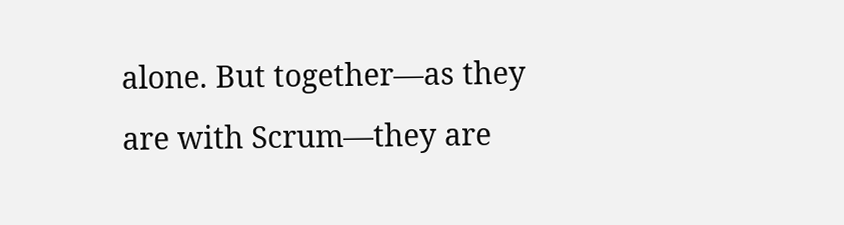alone. But together—as they are with Scrum—they are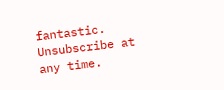fantastic. Unsubscribe at any time.